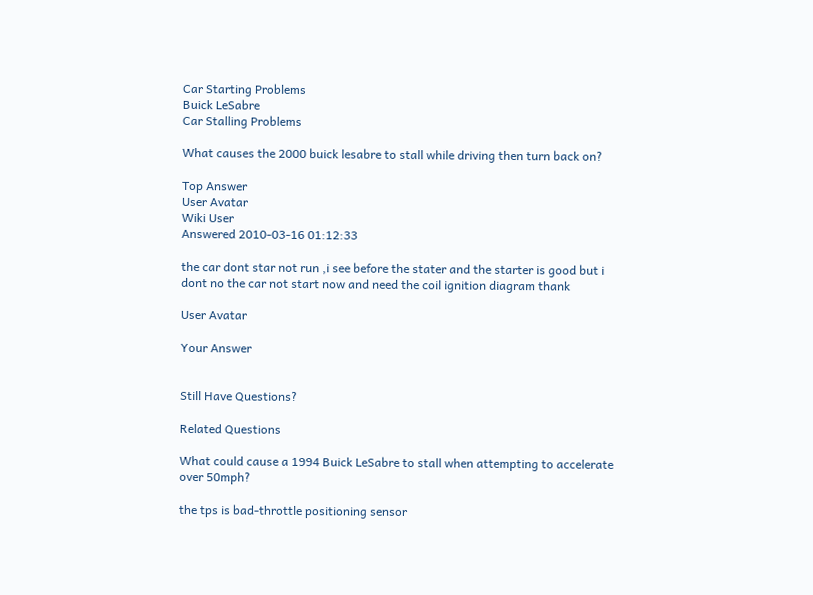Car Starting Problems
Buick LeSabre
Car Stalling Problems

What causes the 2000 buick lesabre to stall while driving then turn back on?

Top Answer
User Avatar
Wiki User
Answered 2010-03-16 01:12:33

the car dont star not run ,i see before the stater and the starter is good but i dont no the car not start now and need the coil ignition diagram thank

User Avatar

Your Answer


Still Have Questions?

Related Questions

What could cause a 1994 Buick LeSabre to stall when attempting to accelerate over 50mph?

the tps is bad-throttle positioning sensor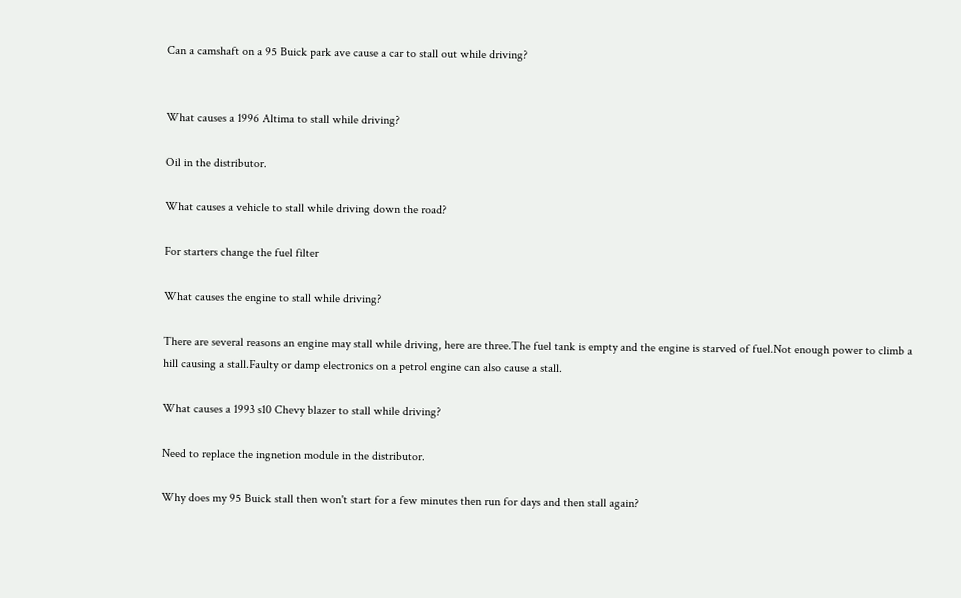Can a camshaft on a 95 Buick park ave cause a car to stall out while driving?


What causes a 1996 Altima to stall while driving?

Oil in the distributor.

What causes a vehicle to stall while driving down the road?

For starters change the fuel filter

What causes the engine to stall while driving?

There are several reasons an engine may stall while driving, here are three.The fuel tank is empty and the engine is starved of fuel.Not enough power to climb a hill causing a stall.Faulty or damp electronics on a petrol engine can also cause a stall.

What causes a 1993 s10 Chevy blazer to stall while driving?

Need to replace the ingnetion module in the distributor.

Why does my 95 Buick stall then won't start for a few minutes then run for days and then stall again?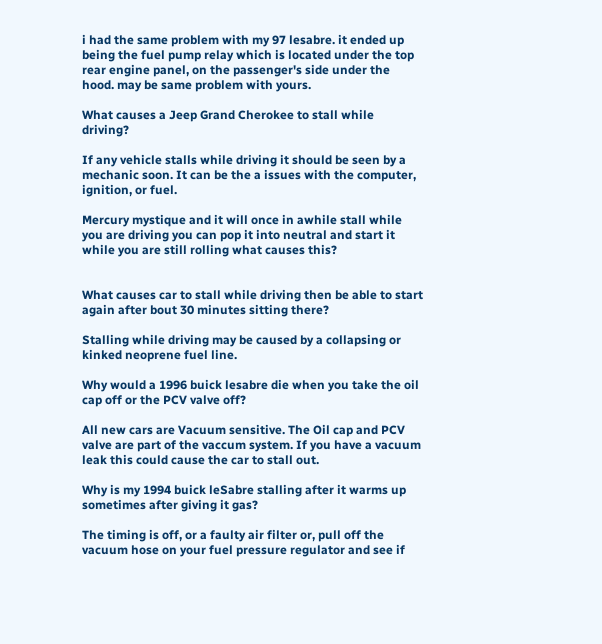i had the same problem with my 97 lesabre. it ended up being the fuel pump relay which is located under the top rear engine panel, on the passenger's side under the hood. may be same problem with yours.

What causes a Jeep Grand Cherokee to stall while driving?

If any vehicle stalls while driving it should be seen by a mechanic soon. It can be the a issues with the computer, ignition, or fuel.

Mercury mystique and it will once in awhile stall while you are driving you can pop it into neutral and start it while you are still rolling what causes this?


What causes car to stall while driving then be able to start again after bout 30 minutes sitting there?

Stalling while driving may be caused by a collapsing or kinked neoprene fuel line.

Why would a 1996 buick lesabre die when you take the oil cap off or the PCV valve off?

All new cars are Vacuum sensitive. The Oil cap and PCV valve are part of the vaccum system. If you have a vacuum leak this could cause the car to stall out.

Why is my 1994 buick leSabre stalling after it warms up sometimes after giving it gas?

The timing is off, or a faulty air filter or, pull off the vacuum hose on your fuel pressure regulator and see if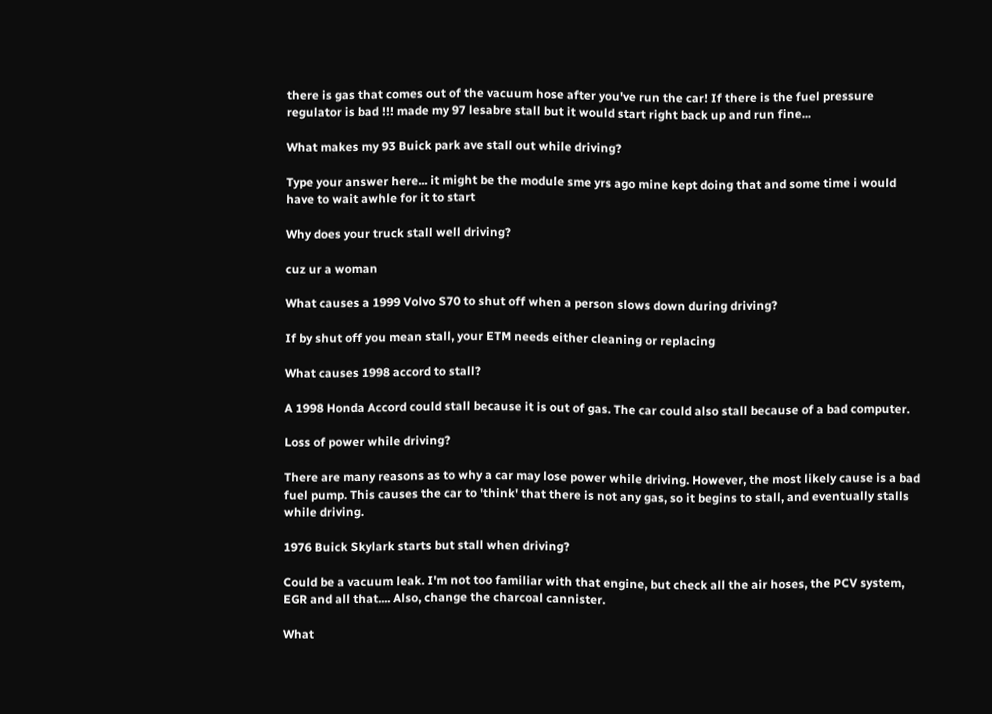there is gas that comes out of the vacuum hose after you've run the car! If there is the fuel pressure regulator is bad !!! made my 97 lesabre stall but it would start right back up and run fine...

What makes my 93 Buick park ave stall out while driving?

Type your answer here... it might be the module sme yrs ago mine kept doing that and some time i would have to wait awhle for it to start

Why does your truck stall well driving?

cuz ur a woman

What causes a 1999 Volvo S70 to shut off when a person slows down during driving?

If by shut off you mean stall, your ETM needs either cleaning or replacing

What causes 1998 accord to stall?

A 1998 Honda Accord could stall because it is out of gas. The car could also stall because of a bad computer.

Loss of power while driving?

There are many reasons as to why a car may lose power while driving. However, the most likely cause is a bad fuel pump. This causes the car to 'think' that there is not any gas, so it begins to stall, and eventually stalls while driving.

1976 Buick Skylark starts but stall when driving?

Could be a vacuum leak. I'm not too familiar with that engine, but check all the air hoses, the PCV system, EGR and all that.... Also, change the charcoal cannister.

What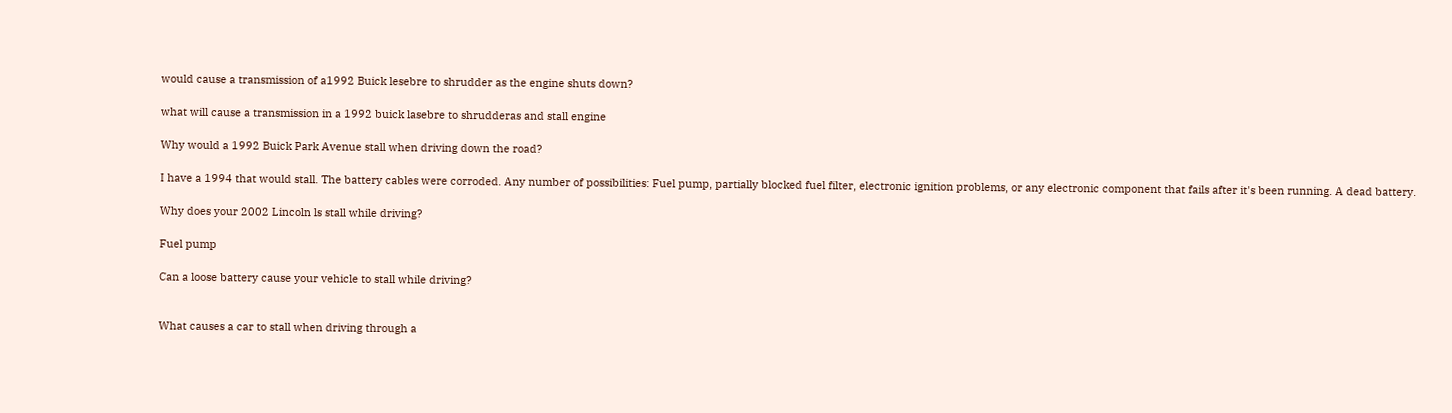would cause a transmission of a1992 Buick lesebre to shrudder as the engine shuts down?

what will cause a transmission in a 1992 buick lasebre to shrudderas and stall engine

Why would a 1992 Buick Park Avenue stall when driving down the road?

I have a 1994 that would stall. The battery cables were corroded. Any number of possibilities: Fuel pump, partially blocked fuel filter, electronic ignition problems, or any electronic component that fails after it's been running. A dead battery.

Why does your 2002 Lincoln ls stall while driving?

Fuel pump

Can a loose battery cause your vehicle to stall while driving?


What causes a car to stall when driving through a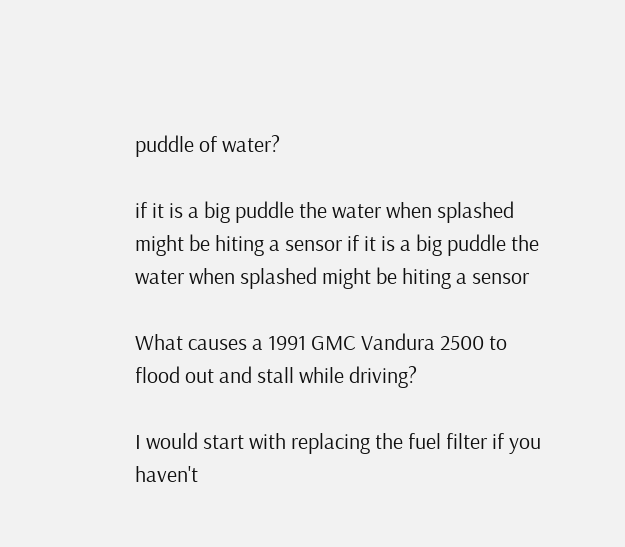puddle of water?

if it is a big puddle the water when splashed might be hiting a sensor if it is a big puddle the water when splashed might be hiting a sensor

What causes a 1991 GMC Vandura 2500 to flood out and stall while driving?

I would start with replacing the fuel filter if you haven't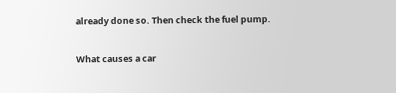already done so. Then check the fuel pump.

What causes a car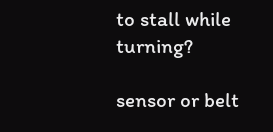to stall while turning?

sensor or belt